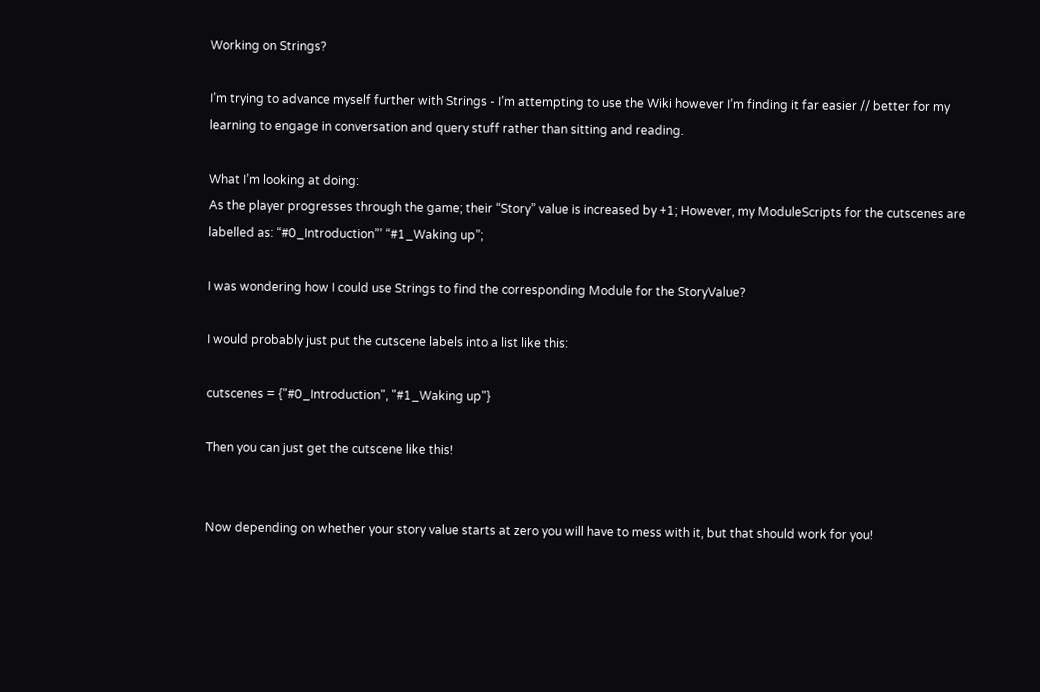Working on Strings?

I’m trying to advance myself further with Strings - I’m attempting to use the Wiki however I’m finding it far easier // better for my learning to engage in conversation and query stuff rather than sitting and reading.

What I’m looking at doing:
As the player progresses through the game; their “Story” value is increased by +1; However, my ModuleScripts for the cutscenes are labelled as: “#0_Introduction”’ “#1_Waking up”;

I was wondering how I could use Strings to find the corresponding Module for the StoryValue?

I would probably just put the cutscene labels into a list like this:

cutscenes = {"#0_Introduction", "#1_Waking up"}

Then you can just get the cutscene like this!


Now depending on whether your story value starts at zero you will have to mess with it, but that should work for you!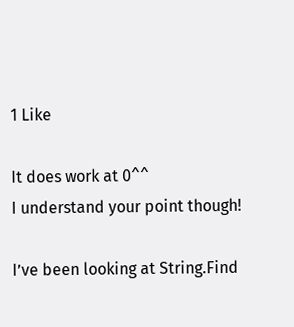1 Like

It does work at 0^^
I understand your point though!

I’ve been looking at String.Find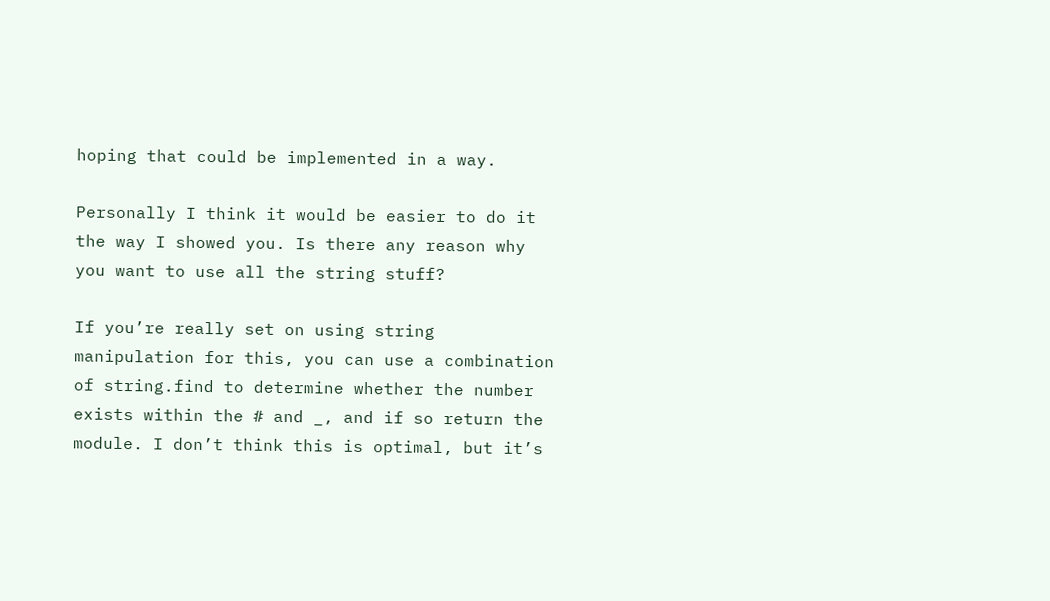hoping that could be implemented in a way.

Personally I think it would be easier to do it the way I showed you. Is there any reason why you want to use all the string stuff?

If you’re really set on using string manipulation for this, you can use a combination of string.find to determine whether the number exists within the # and _, and if so return the module. I don’t think this is optimal, but it’s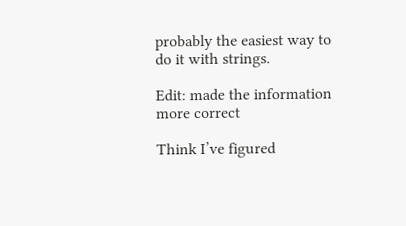probably the easiest way to do it with strings.

Edit: made the information more correct

Think I’ve figured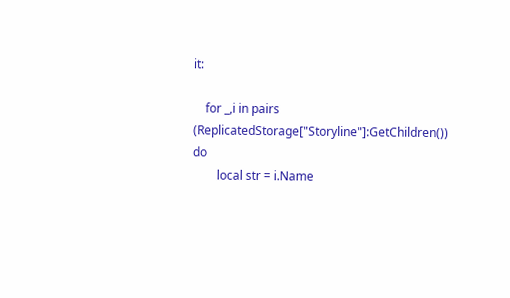it:

    for _,i in pairs (ReplicatedStorage["Storyline"]:GetChildren()) do
        local str = i.Name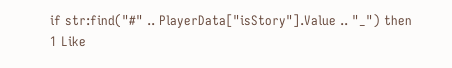if str:find("#" .. PlayerData["isStory"].Value .. "_") then
1 Like